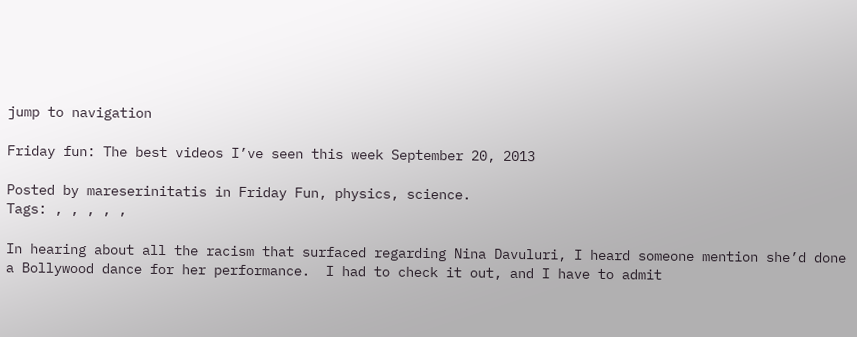jump to navigation

Friday fun: The best videos I’ve seen this week September 20, 2013

Posted by mareserinitatis in Friday Fun, physics, science.
Tags: , , , , ,

In hearing about all the racism that surfaced regarding Nina Davuluri, I heard someone mention she’d done a Bollywood dance for her performance.  I had to check it out, and I have to admit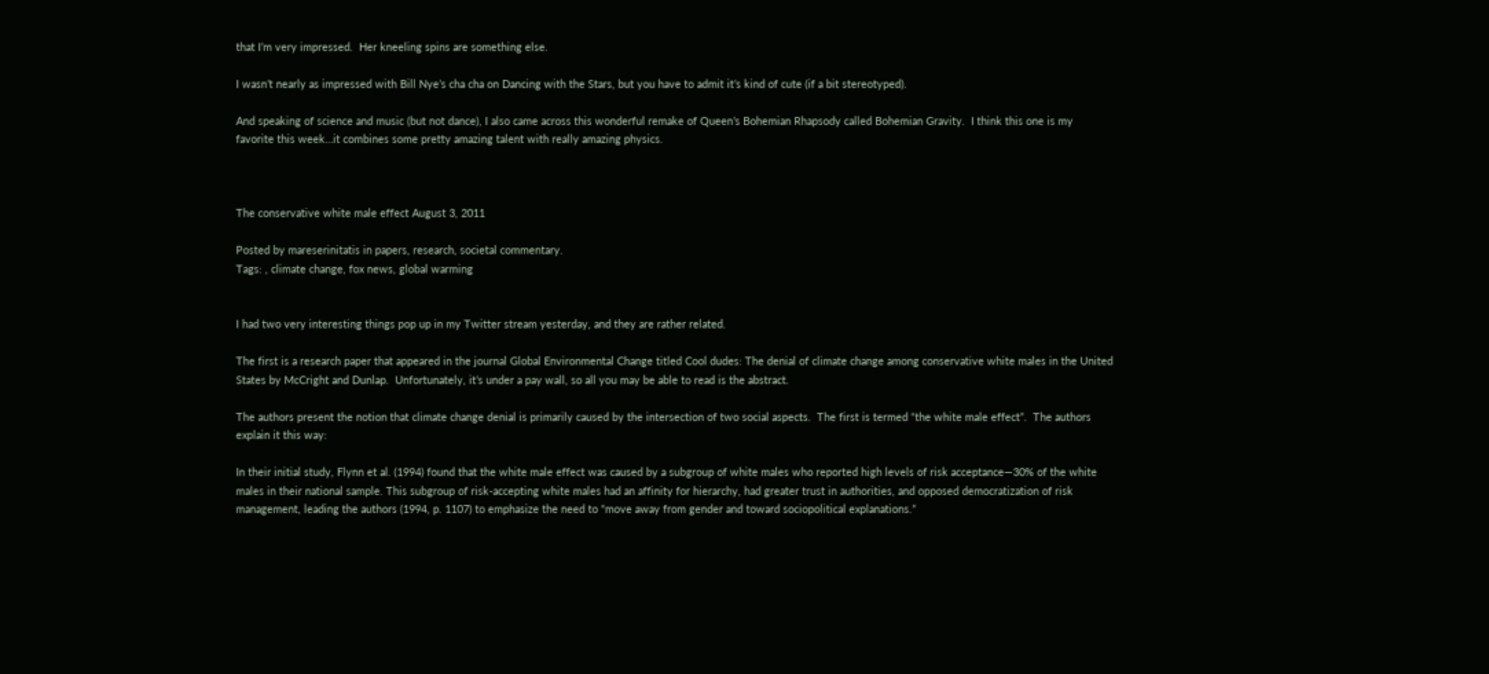that I’m very impressed.  Her kneeling spins are something else.

I wasn’t nearly as impressed with Bill Nye’s cha cha on Dancing with the Stars, but you have to admit it’s kind of cute (if a bit stereotyped).

And speaking of science and music (but not dance), I also came across this wonderful remake of Queen’s Bohemian Rhapsody called Bohemian Gravity.  I think this one is my favorite this week…it combines some pretty amazing talent with really amazing physics.



The conservative white male effect August 3, 2011

Posted by mareserinitatis in papers, research, societal commentary.
Tags: , climate change, fox news, global warming


I had two very interesting things pop up in my Twitter stream yesterday, and they are rather related.

The first is a research paper that appeared in the journal Global Environmental Change titled Cool dudes: The denial of climate change among conservative white males in the United States by McCright and Dunlap.  Unfortunately, it’s under a pay wall, so all you may be able to read is the abstract.

The authors present the notion that climate change denial is primarily caused by the intersection of two social aspects.  The first is termed “the white male effect”.  The authors explain it this way:

In their initial study, Flynn et al. (1994) found that the white male effect was caused by a subgroup of white males who reported high levels of risk acceptance—30% of the white males in their national sample. This subgroup of risk-accepting white males had an affinity for hierarchy, had greater trust in authorities, and opposed democratization of risk management, leading the authors (1994, p. 1107) to emphasize the need to “move away from gender and toward sociopolitical explanations.”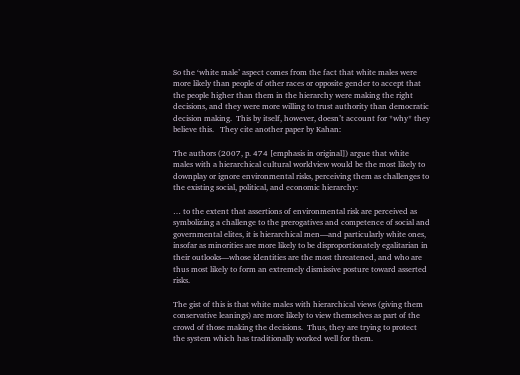So the ‘white male’ aspect comes from the fact that white males were more likely than people of other races or opposite gender to accept that the people higher than them in the hierarchy were making the right decisions, and they were more willing to trust authority than democratic decision making.  This by itself, however, doesn’t account for *why* they believe this.   They cite another paper by Kahan:

The authors (2007, p. 474 [emphasis in original]) argue that white males with a hierarchical cultural worldview would be the most likely to downplay or ignore environmental risks, perceiving them as challenges to the existing social, political, and economic hierarchy:

… to the extent that assertions of environmental risk are perceived as symbolizing a challenge to the prerogatives and competence of social and governmental elites, it is hierarchical men—and particularly white ones, insofar as minorities are more likely to be disproportionately egalitarian in their outlooks—whose identities are the most threatened, and who are thus most likely to form an extremely dismissive posture toward asserted risks.

The gist of this is that white males with hierarchical views (giving them conservative leanings) are more likely to view themselves as part of the crowd of those making the decisions.  Thus, they are trying to protect the system which has traditionally worked well for them.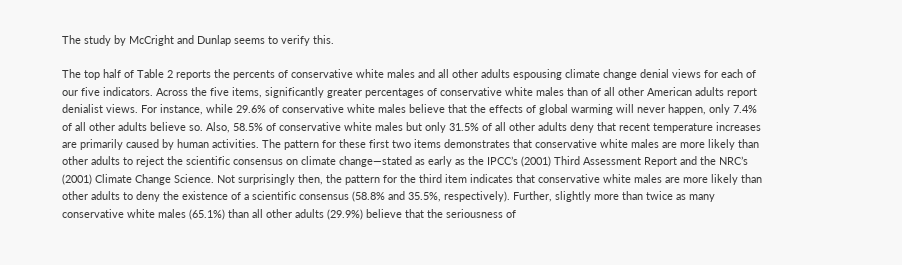The study by McCright and Dunlap seems to verify this.

The top half of Table 2 reports the percents of conservative white males and all other adults espousing climate change denial views for each of our five indicators. Across the five items, significantly greater percentages of conservative white males than of all other American adults report denialist views. For instance, while 29.6% of conservative white males believe that the effects of global warming will never happen, only 7.4% of all other adults believe so. Also, 58.5% of conservative white males but only 31.5% of all other adults deny that recent temperature increases are primarily caused by human activities. The pattern for these first two items demonstrates that conservative white males are more likely than other adults to reject the scientific consensus on climate change—stated as early as the IPCC’s (2001) Third Assessment Report and the NRC’s (2001) Climate Change Science. Not surprisingly then, the pattern for the third item indicates that conservative white males are more likely than other adults to deny the existence of a scientific consensus (58.8% and 35.5%, respectively). Further, slightly more than twice as many conservative white males (65.1%) than all other adults (29.9%) believe that the seriousness of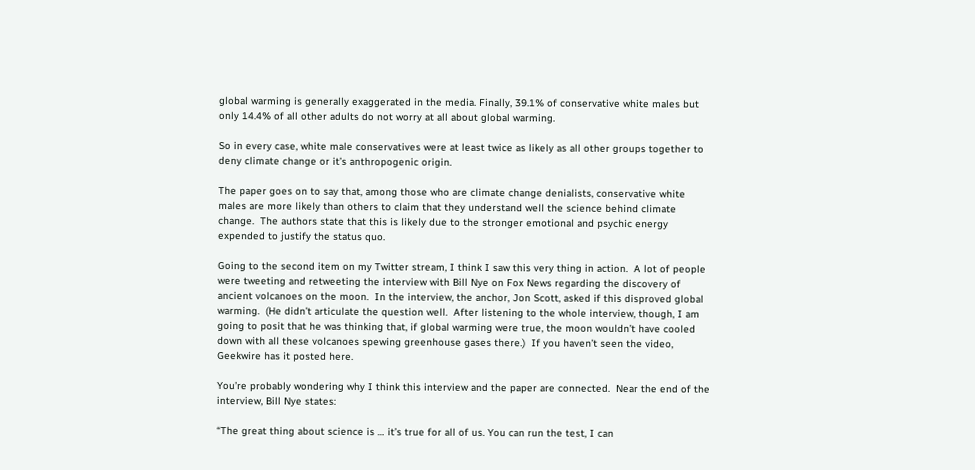global warming is generally exaggerated in the media. Finally, 39.1% of conservative white males but only 14.4% of all other adults do not worry at all about global warming.

So in every case, white male conservatives were at least twice as likely as all other groups together to deny climate change or it’s anthropogenic origin.

The paper goes on to say that, among those who are climate change denialists, conservative white males are more likely than others to claim that they understand well the science behind climate change.  The authors state that this is likely due to the stronger emotional and psychic energy expended to justify the status quo.

Going to the second item on my Twitter stream, I think I saw this very thing in action.  A lot of people were tweeting and retweeting the interview with Bill Nye on Fox News regarding the discovery of ancient volcanoes on the moon.  In the interview, the anchor, Jon Scott, asked if this disproved global warming.  (He didn’t articulate the question well.  After listening to the whole interview, though, I am going to posit that he was thinking that, if global warming were true, the moon wouldn’t have cooled down with all these volcanoes spewing greenhouse gases there.)  If you haven’t seen the video, Geekwire has it posted here.

You’re probably wondering why I think this interview and the paper are connected.  Near the end of the interview, Bill Nye states:

“The great thing about science is … it’s true for all of us. You can run the test, I can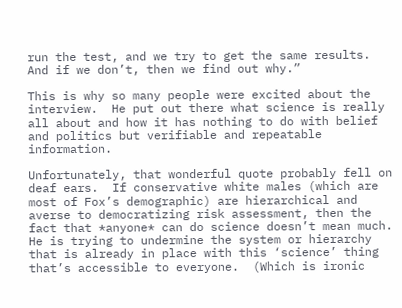run the test, and we try to get the same results. And if we don’t, then we find out why.”

This is why so many people were excited about the interview.  He put out there what science is really all about and how it has nothing to do with belief and politics but verifiable and repeatable information.

Unfortunately, that wonderful quote probably fell on deaf ears.  If conservative white males (which are most of Fox’s demographic) are hierarchical and averse to democratizing risk assessment, then the fact that *anyone* can do science doesn’t mean much.  He is trying to undermine the system or hierarchy that is already in place with this ‘science’ thing that’s accessible to everyone.  (Which is ironic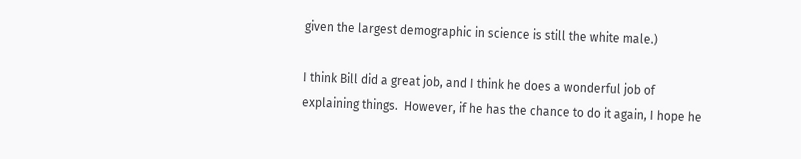given the largest demographic in science is still the white male.)

I think Bill did a great job, and I think he does a wonderful job of explaining things.  However, if he has the chance to do it again, I hope he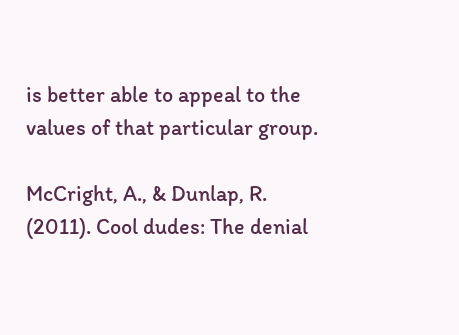is better able to appeal to the values of that particular group.

McCright, A., & Dunlap, R. (2011). Cool dudes: The denial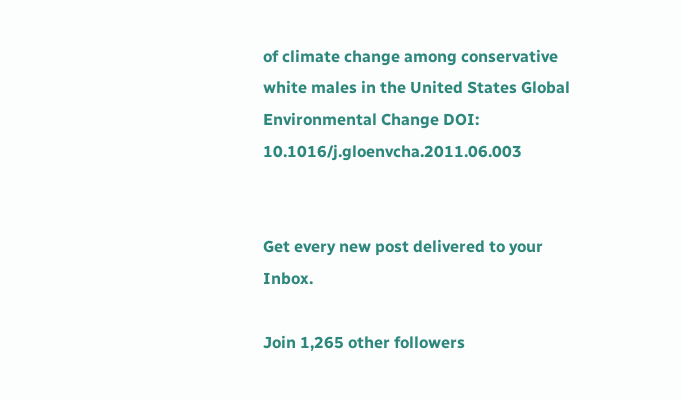of climate change among conservative white males in the United States Global Environmental Change DOI: 10.1016/j.gloenvcha.2011.06.003


Get every new post delivered to your Inbox.

Join 1,265 other followers